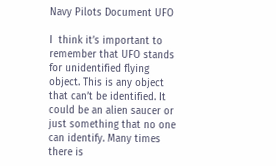Navy Pilots Document UFO

I  think it’s important to remember that UFO stands for unidentified flying object. This is any object that can’t be identified. It could be an alien saucer or just something that no one can identify. Many times there is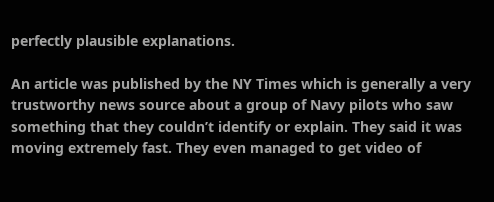perfectly plausible explanations.

An article was published by the NY Times which is generally a very trustworthy news source about a group of Navy pilots who saw something that they couldn’t identify or explain. They said it was moving extremely fast. They even managed to get video of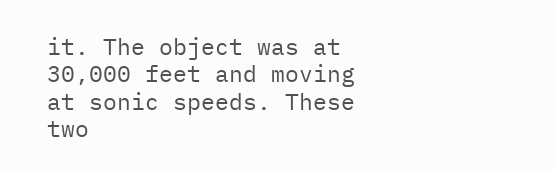it. The object was at 30,000 feet and moving at sonic speeds. These two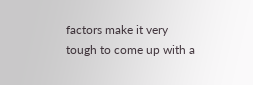factors make it very tough to come up with a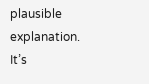plausible explanation. It’s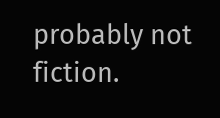probably not fiction.